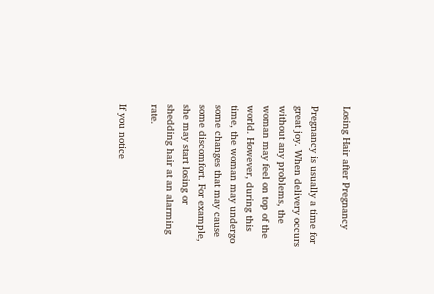Losing Hair after Pregnancy

Pregnancy is usually a time for great joy. When delivery occurs without any problems, the woman may feel on top of the world. However, during this time, the woman may undergo some changes that may cause some discomfort. For example, she may start losing or shedding hair at an alarming rate.

If you notice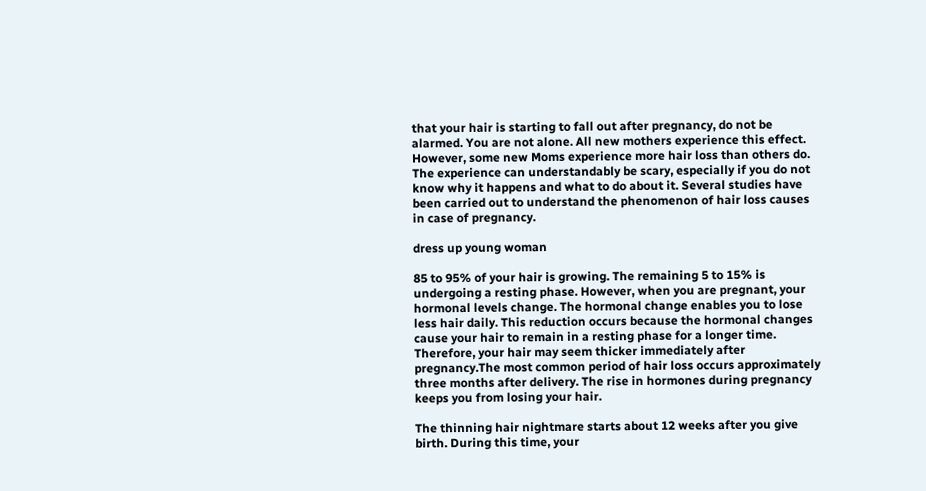that your hair is starting to fall out after pregnancy, do not be alarmed. You are not alone. All new mothers experience this effect. However, some new Moms experience more hair loss than others do. The experience can understandably be scary, especially if you do not know why it happens and what to do about it. Several studies have been carried out to understand the phenomenon of hair loss causes in case of pregnancy.

dress up young woman

85 to 95% of your hair is growing. The remaining 5 to 15% is undergoing a resting phase. However, when you are pregnant, your hormonal levels change. The hormonal change enables you to lose less hair daily. This reduction occurs because the hormonal changes cause your hair to remain in a resting phase for a longer time. Therefore, your hair may seem thicker immediately after pregnancy.The most common period of hair loss occurs approximately three months after delivery. The rise in hormones during pregnancy keeps you from losing your hair.

The thinning hair nightmare starts about 12 weeks after you give birth. During this time, your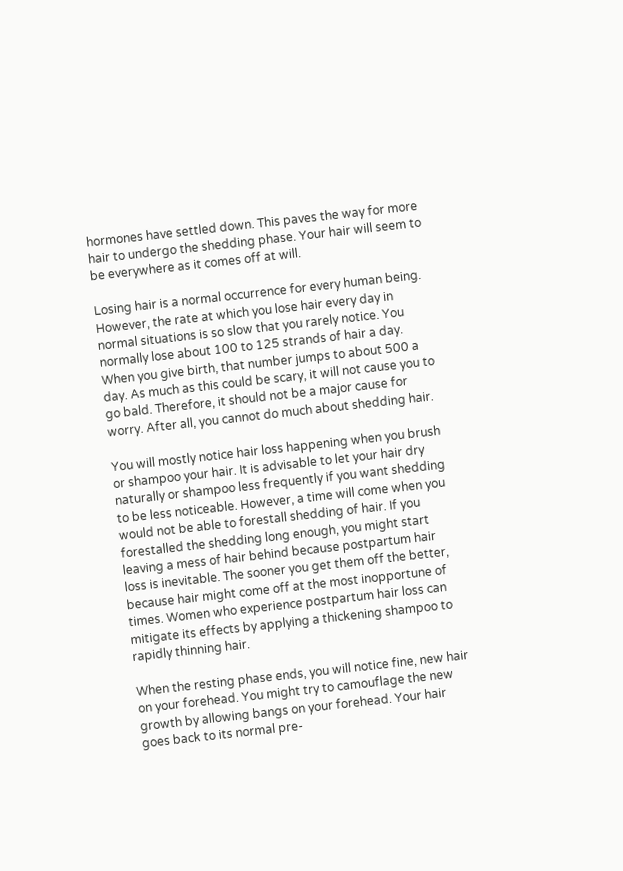hormones have settled down. This paves the way for more hair to undergo the shedding phase. Your hair will seem to be everywhere as it comes off at will.

Losing hair is a normal occurrence for every human being. However, the rate at which you lose hair every day in normal situations is so slow that you rarely notice. You normally lose about 100 to 125 strands of hair a day. When you give birth, that number jumps to about 500 a day. As much as this could be scary, it will not cause you to go bald. Therefore, it should not be a major cause for worry. After all, you cannot do much about shedding hair.

You will mostly notice hair loss happening when you brush or shampoo your hair. It is advisable to let your hair dry naturally or shampoo less frequently if you want shedding to be less noticeable. However, a time will come when you would not be able to forestall shedding of hair. If you forestalled the shedding long enough, you might start leaving a mess of hair behind because postpartum hair loss is inevitable. The sooner you get them off the better, because hair might come off at the most inopportune of times. Women who experience postpartum hair loss can mitigate its effects by applying a thickening shampoo to rapidly thinning hair.

When the resting phase ends, you will notice fine, new hair on your forehead. You might try to camouflage the new growth by allowing bangs on your forehead. Your hair goes back to its normal pre-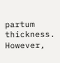partum thickness. However,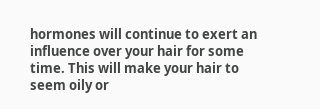hormones will continue to exert an influence over your hair for some time. This will make your hair to seem oily or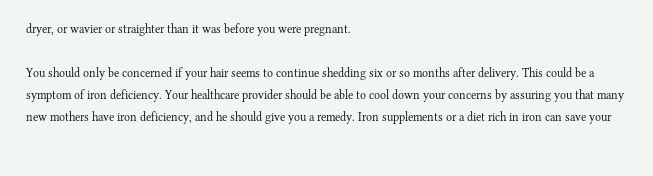dryer, or wavier or straighter than it was before you were pregnant.

You should only be concerned if your hair seems to continue shedding six or so months after delivery. This could be a symptom of iron deficiency. Your healthcare provider should be able to cool down your concerns by assuring you that many new mothers have iron deficiency, and he should give you a remedy. Iron supplements or a diet rich in iron can save your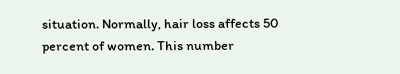situation. Normally, hair loss affects 50 percent of women. This number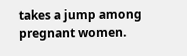takes a jump among pregnant women.